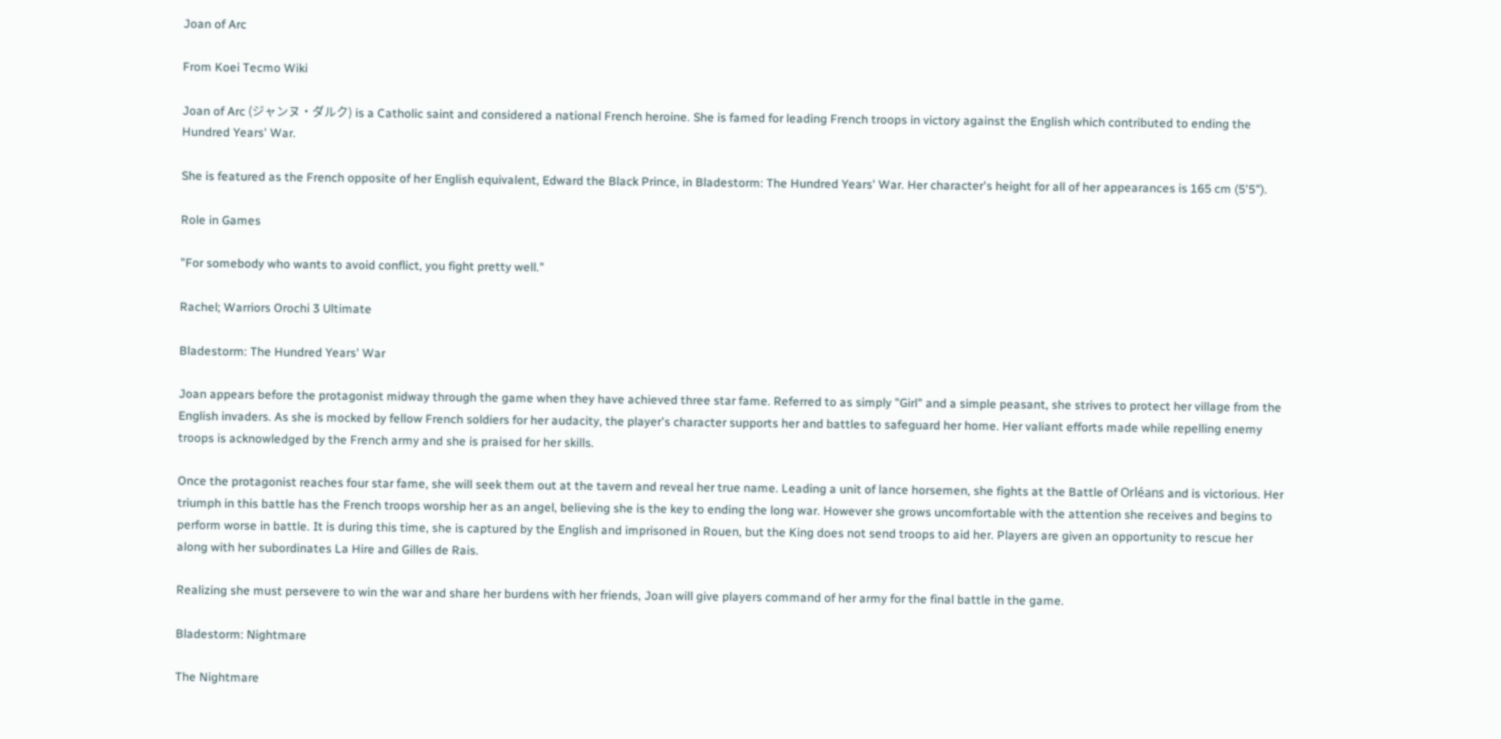Joan of Arc

From Koei Tecmo Wiki

Joan of Arc (ジャンヌ・ダルク) is a Catholic saint and considered a national French heroine. She is famed for leading French troops in victory against the English which contributed to ending the Hundred Years' War.

She is featured as the French opposite of her English equivalent, Edward the Black Prince, in Bladestorm: The Hundred Years' War. Her character's height for all of her appearances is 165 cm (5'5").

Role in Games

"For somebody who wants to avoid conflict, you fight pretty well."

Rachel; Warriors Orochi 3 Ultimate

Bladestorm: The Hundred Years' War

Joan appears before the protagonist midway through the game when they have achieved three star fame. Referred to as simply "Girl" and a simple peasant, she strives to protect her village from the English invaders. As she is mocked by fellow French soldiers for her audacity, the player's character supports her and battles to safeguard her home. Her valiant efforts made while repelling enemy troops is acknowledged by the French army and she is praised for her skills.

Once the protagonist reaches four star fame, she will seek them out at the tavern and reveal her true name. Leading a unit of lance horsemen, she fights at the Battle of Orléans and is victorious. Her triumph in this battle has the French troops worship her as an angel, believing she is the key to ending the long war. However she grows uncomfortable with the attention she receives and begins to perform worse in battle. It is during this time, she is captured by the English and imprisoned in Rouen, but the King does not send troops to aid her. Players are given an opportunity to rescue her along with her subordinates La Hire and Gilles de Rais.

Realizing she must persevere to win the war and share her burdens with her friends, Joan will give players command of her army for the final battle in the game.

Bladestorm: Nightmare

The Nightmare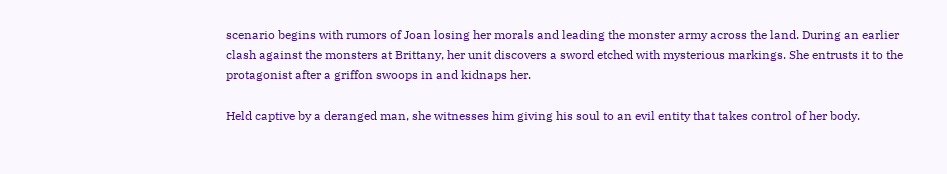scenario begins with rumors of Joan losing her morals and leading the monster army across the land. During an earlier clash against the monsters at Brittany, her unit discovers a sword etched with mysterious markings. She entrusts it to the protagonist after a griffon swoops in and kidnaps her.

Held captive by a deranged man, she witnesses him giving his soul to an evil entity that takes control of her body.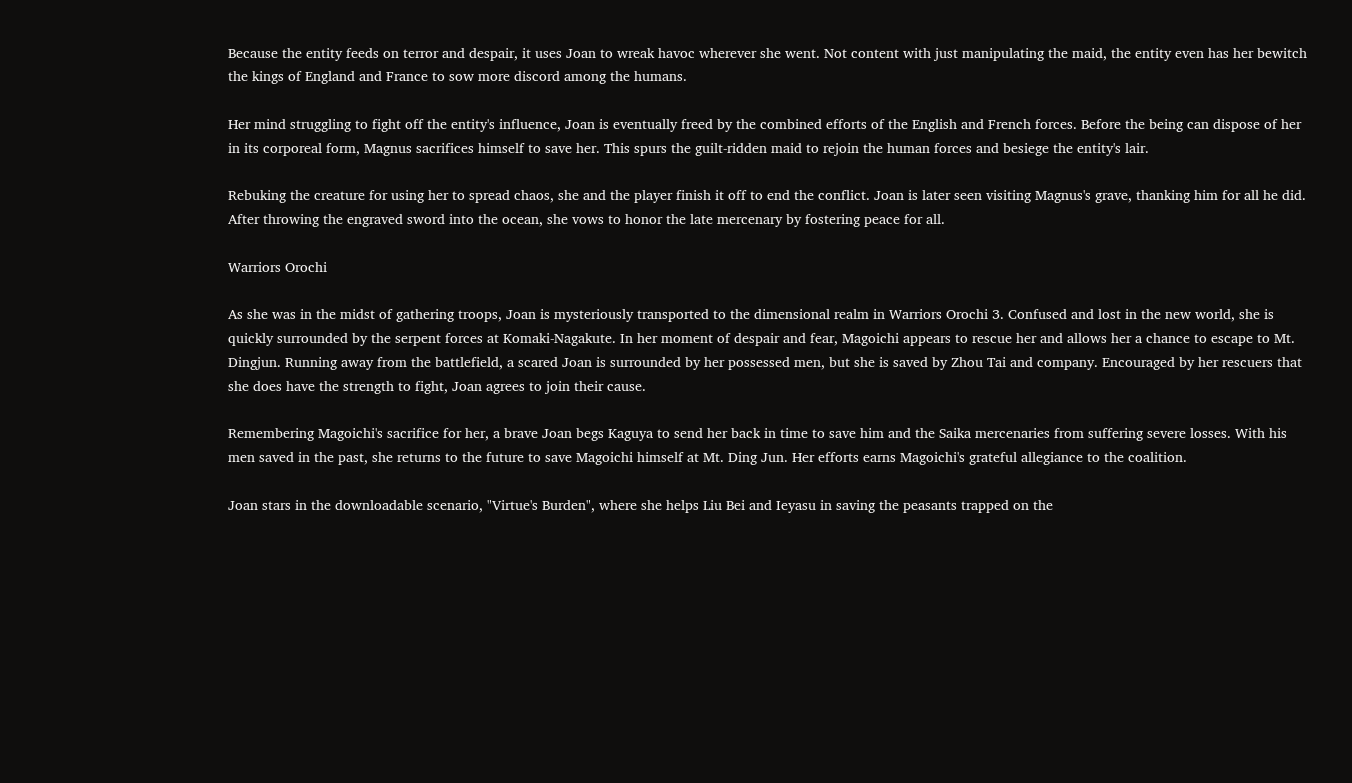Because the entity feeds on terror and despair, it uses Joan to wreak havoc wherever she went. Not content with just manipulating the maid, the entity even has her bewitch the kings of England and France to sow more discord among the humans.

Her mind struggling to fight off the entity's influence, Joan is eventually freed by the combined efforts of the English and French forces. Before the being can dispose of her in its corporeal form, Magnus sacrifices himself to save her. This spurs the guilt-ridden maid to rejoin the human forces and besiege the entity's lair.

Rebuking the creature for using her to spread chaos, she and the player finish it off to end the conflict. Joan is later seen visiting Magnus's grave, thanking him for all he did. After throwing the engraved sword into the ocean, she vows to honor the late mercenary by fostering peace for all.

Warriors Orochi

As she was in the midst of gathering troops, Joan is mysteriously transported to the dimensional realm in Warriors Orochi 3. Confused and lost in the new world, she is quickly surrounded by the serpent forces at Komaki-Nagakute. In her moment of despair and fear, Magoichi appears to rescue her and allows her a chance to escape to Mt. Dingjun. Running away from the battlefield, a scared Joan is surrounded by her possessed men, but she is saved by Zhou Tai and company. Encouraged by her rescuers that she does have the strength to fight, Joan agrees to join their cause.

Remembering Magoichi's sacrifice for her, a brave Joan begs Kaguya to send her back in time to save him and the Saika mercenaries from suffering severe losses. With his men saved in the past, she returns to the future to save Magoichi himself at Mt. Ding Jun. Her efforts earns Magoichi's grateful allegiance to the coalition.

Joan stars in the downloadable scenario, "Virtue's Burden", where she helps Liu Bei and Ieyasu in saving the peasants trapped on the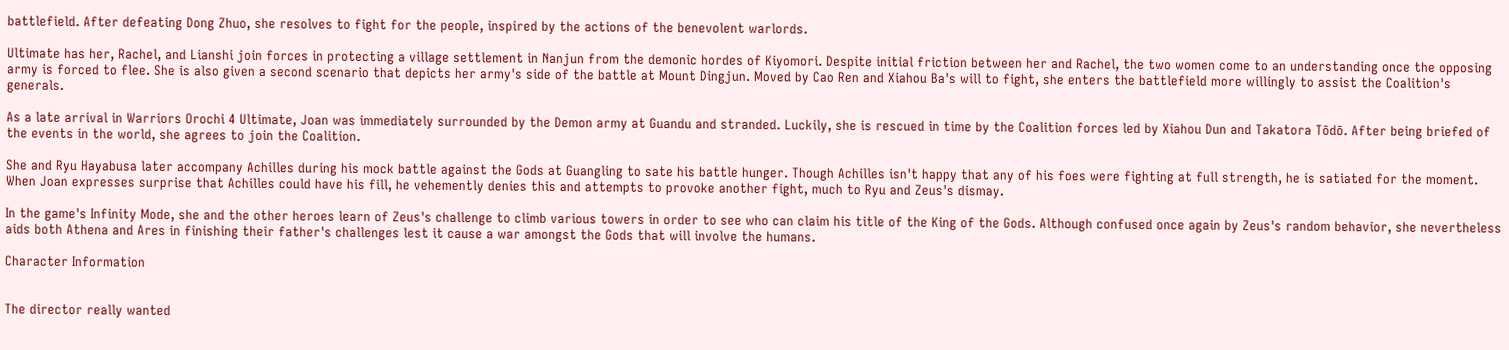battlefield. After defeating Dong Zhuo, she resolves to fight for the people, inspired by the actions of the benevolent warlords.

Ultimate has her, Rachel, and Lianshi join forces in protecting a village settlement in Nanjun from the demonic hordes of Kiyomori. Despite initial friction between her and Rachel, the two women come to an understanding once the opposing army is forced to flee. She is also given a second scenario that depicts her army's side of the battle at Mount Dingjun. Moved by Cao Ren and Xiahou Ba's will to fight, she enters the battlefield more willingly to assist the Coalition's generals.

As a late arrival in Warriors Orochi 4 Ultimate, Joan was immediately surrounded by the Demon army at Guandu and stranded. Luckily, she is rescued in time by the Coalition forces led by Xiahou Dun and Takatora Tōdō. After being briefed of the events in the world, she agrees to join the Coalition.

She and Ryu Hayabusa later accompany Achilles during his mock battle against the Gods at Guangling to sate his battle hunger. Though Achilles isn't happy that any of his foes were fighting at full strength, he is satiated for the moment. When Joan expresses surprise that Achilles could have his fill, he vehemently denies this and attempts to provoke another fight, much to Ryu and Zeus's dismay.

In the game's Infinity Mode, she and the other heroes learn of Zeus's challenge to climb various towers in order to see who can claim his title of the King of the Gods. Although confused once again by Zeus's random behavior, she nevertheless aids both Athena and Ares in finishing their father's challenges lest it cause a war amongst the Gods that will involve the humans.

Character Information


The director really wanted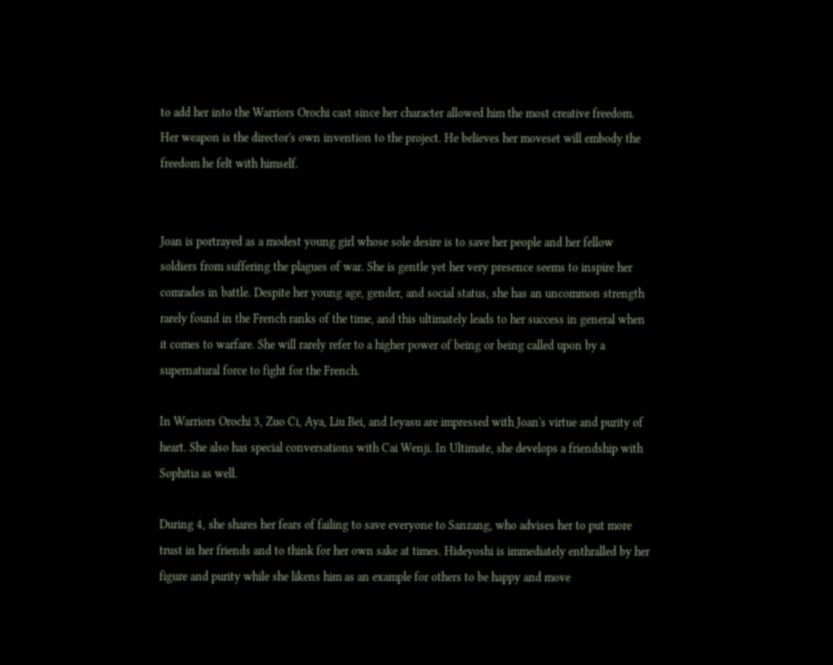to add her into the Warriors Orochi cast since her character allowed him the most creative freedom. Her weapon is the director's own invention to the project. He believes her moveset will embody the freedom he felt with himself.


Joan is portrayed as a modest young girl whose sole desire is to save her people and her fellow soldiers from suffering the plagues of war. She is gentle yet her very presence seems to inspire her comrades in battle. Despite her young age, gender, and social status, she has an uncommon strength rarely found in the French ranks of the time, and this ultimately leads to her success in general when it comes to warfare. She will rarely refer to a higher power of being or being called upon by a supernatural force to fight for the French.

In Warriors Orochi 3, Zuo Ci, Aya, Liu Bei, and Ieyasu are impressed with Joan's virtue and purity of heart. She also has special conversations with Cai Wenji. In Ultimate, she develops a friendship with Sophitia as well.

During 4, she shares her fears of failing to save everyone to Sanzang, who advises her to put more trust in her friends and to think for her own sake at times. Hideyoshi is immediately enthralled by her figure and purity while she likens him as an example for others to be happy and move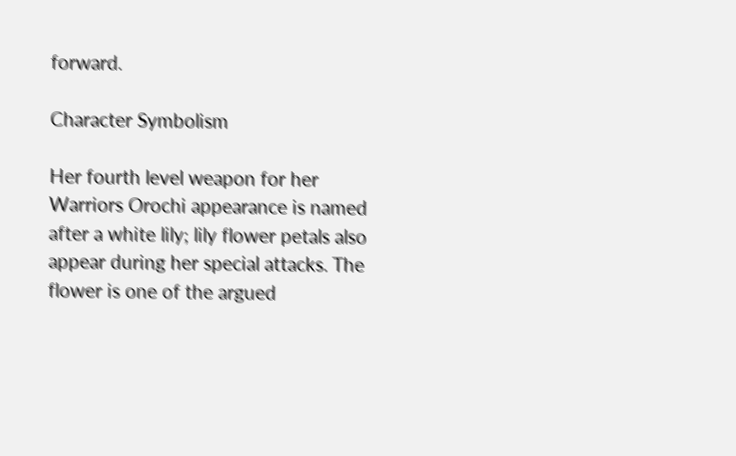forward.

Character Symbolism

Her fourth level weapon for her Warriors Orochi appearance is named after a white lily; lily flower petals also appear during her special attacks. The flower is one of the argued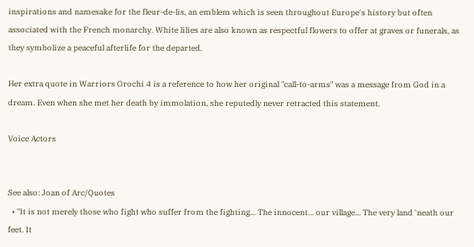inspirations and namesake for the fleur-de-lis, an emblem which is seen throughout Europe's history but often associated with the French monarchy. White lilies are also known as respectful flowers to offer at graves or funerals, as they symbolize a peaceful afterlife for the departed.

Her extra quote in Warriors Orochi 4 is a reference to how her original "call-to-arms" was a message from God in a dream. Even when she met her death by immolation, she reputedly never retracted this statement.

Voice Actors


See also: Joan of Arc/Quotes
  • "It is not merely those who fight who suffer from the fighting... The innocent... our village... The very land 'neath our feet. It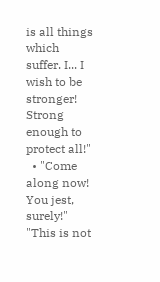is all things which suffer. I... I wish to be stronger! Strong enough to protect all!"
  • "Come along now! You jest, surely!"
"This is not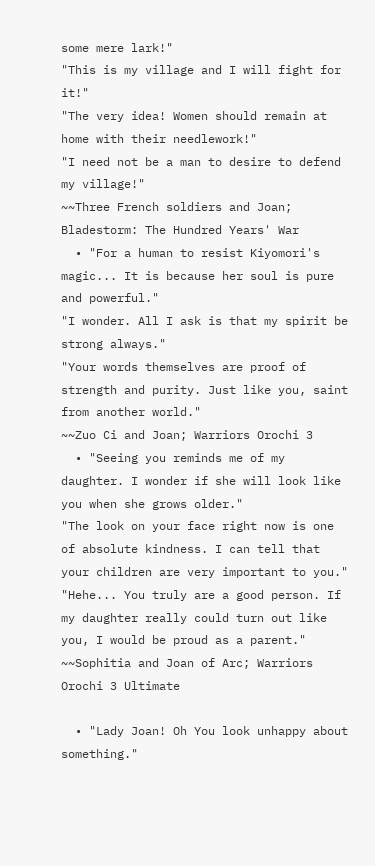some mere lark!"
"This is my village and I will fight for it!"
"The very idea! Women should remain at home with their needlework!"
"I need not be a man to desire to defend my village!"
~~Three French soldiers and Joan; Bladestorm: The Hundred Years' War
  • "For a human to resist Kiyomori's magic... It is because her soul is pure and powerful."
"I wonder. All I ask is that my spirit be strong always."
"Your words themselves are proof of strength and purity. Just like you, saint from another world."
~~Zuo Ci and Joan; Warriors Orochi 3
  • "Seeing you reminds me of my daughter. I wonder if she will look like you when she grows older."
"The look on your face right now is one of absolute kindness. I can tell that your children are very important to you."
"Hehe... You truly are a good person. If my daughter really could turn out like you, I would be proud as a parent."
~~Sophitia and Joan of Arc; Warriors Orochi 3 Ultimate

  • "Lady Joan! Oh You look unhappy about something."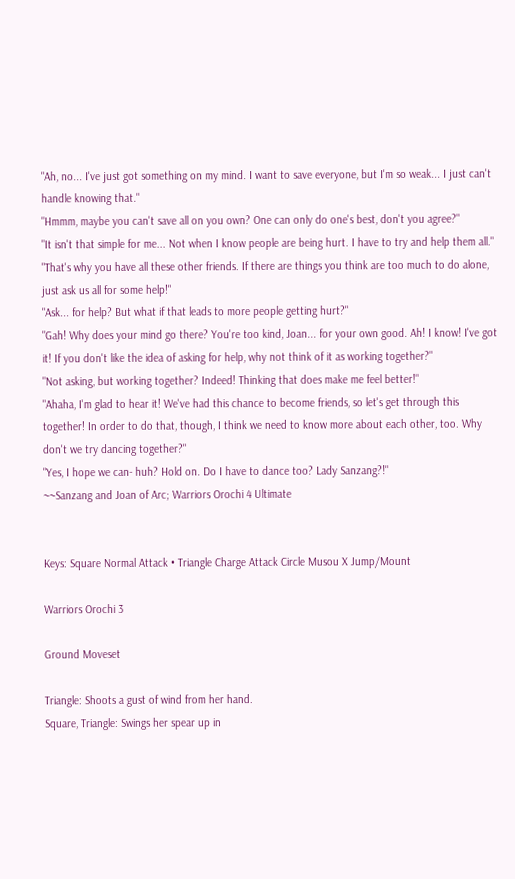"Ah, no... I've just got something on my mind. I want to save everyone, but I'm so weak... I just can't handle knowing that."
"Hmmm, maybe you can't save all on you own? One can only do one's best, don't you agree?"
"It isn't that simple for me... Not when I know people are being hurt. I have to try and help them all."
"That's why you have all these other friends. If there are things you think are too much to do alone, just ask us all for some help!"
"Ask... for help? But what if that leads to more people getting hurt?"
"Gah! Why does your mind go there? You're too kind, Joan... for your own good. Ah! I know! I've got it! If you don't like the idea of asking for help, why not think of it as working together?"
"Not asking, but working together? Indeed! Thinking that does make me feel better!"
"Ahaha, I'm glad to hear it! We've had this chance to become friends, so let's get through this together! In order to do that, though, I think we need to know more about each other, too. Why don't we try dancing together?"
"Yes, I hope we can- huh? Hold on. Do I have to dance too? Lady Sanzang?!"
~~Sanzang and Joan of Arc; Warriors Orochi 4 Ultimate


Keys: Square Normal Attack • Triangle Charge Attack Circle Musou X Jump/Mount

Warriors Orochi 3

Ground Moveset

Triangle: Shoots a gust of wind from her hand.
Square, Triangle: Swings her spear up in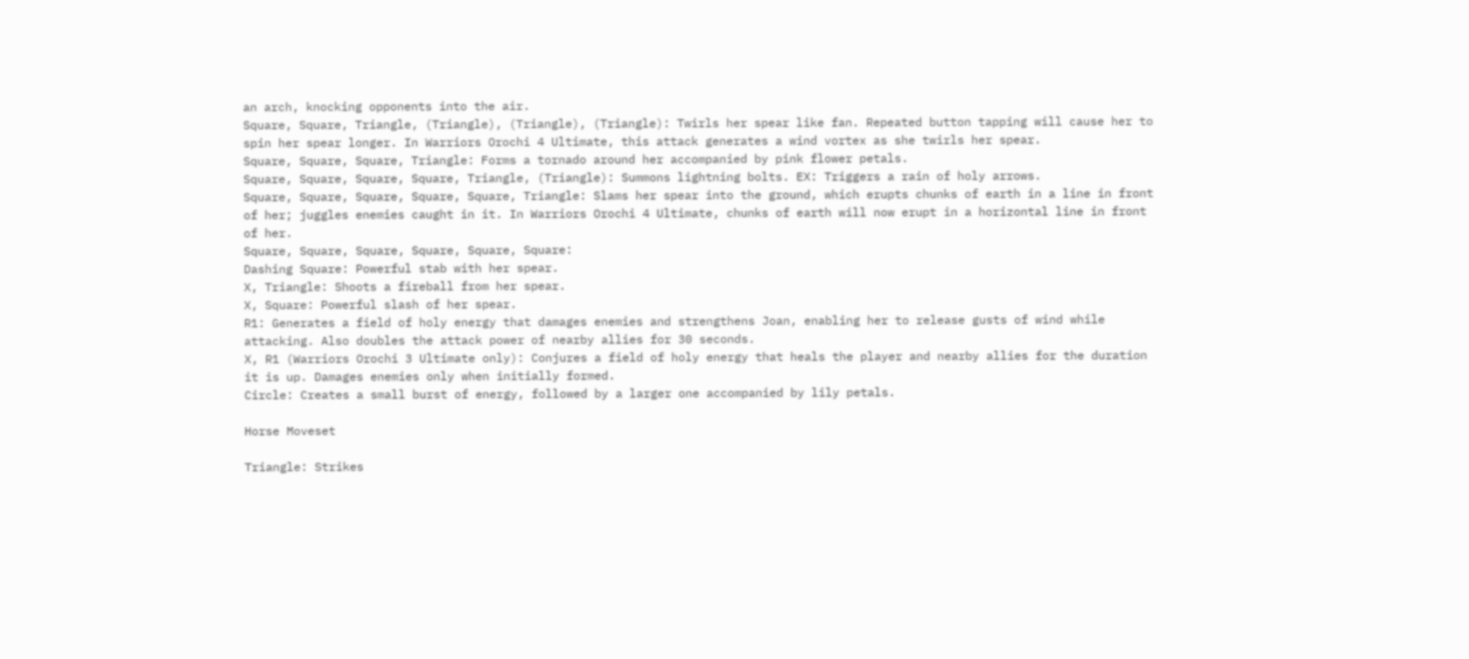an arch, knocking opponents into the air.
Square, Square, Triangle, (Triangle), (Triangle), (Triangle): Twirls her spear like fan. Repeated button tapping will cause her to spin her spear longer. In Warriors Orochi 4 Ultimate, this attack generates a wind vortex as she twirls her spear.
Square, Square, Square, Triangle: Forms a tornado around her accompanied by pink flower petals.
Square, Square, Square, Square, Triangle, (Triangle): Summons lightning bolts. EX: Triggers a rain of holy arrows.
Square, Square, Square, Square, Square, Triangle: Slams her spear into the ground, which erupts chunks of earth in a line in front of her; juggles enemies caught in it. In Warriors Orochi 4 Ultimate, chunks of earth will now erupt in a horizontal line in front of her.
Square, Square, Square, Square, Square, Square:
Dashing Square: Powerful stab with her spear.
X, Triangle: Shoots a fireball from her spear.
X, Square: Powerful slash of her spear.
R1: Generates a field of holy energy that damages enemies and strengthens Joan, enabling her to release gusts of wind while attacking. Also doubles the attack power of nearby allies for 30 seconds.
X, R1 (Warriors Orochi 3 Ultimate only): Conjures a field of holy energy that heals the player and nearby allies for the duration it is up. Damages enemies only when initially formed.
Circle: Creates a small burst of energy, followed by a larger one accompanied by lily petals.

Horse Moveset

Triangle: Strikes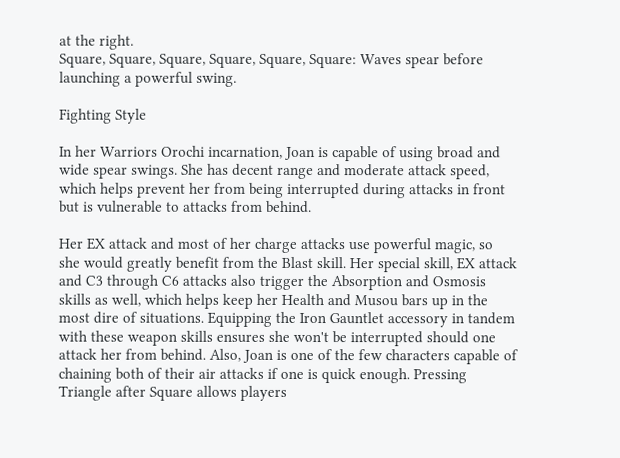at the right.
Square, Square, Square, Square, Square, Square: Waves spear before launching a powerful swing.

Fighting Style

In her Warriors Orochi incarnation, Joan is capable of using broad and wide spear swings. She has decent range and moderate attack speed, which helps prevent her from being interrupted during attacks in front but is vulnerable to attacks from behind.

Her EX attack and most of her charge attacks use powerful magic, so she would greatly benefit from the Blast skill. Her special skill, EX attack and C3 through C6 attacks also trigger the Absorption and Osmosis skills as well, which helps keep her Health and Musou bars up in the most dire of situations. Equipping the Iron Gauntlet accessory in tandem with these weapon skills ensures she won't be interrupted should one attack her from behind. Also, Joan is one of the few characters capable of chaining both of their air attacks if one is quick enough. Pressing Triangle after Square allows players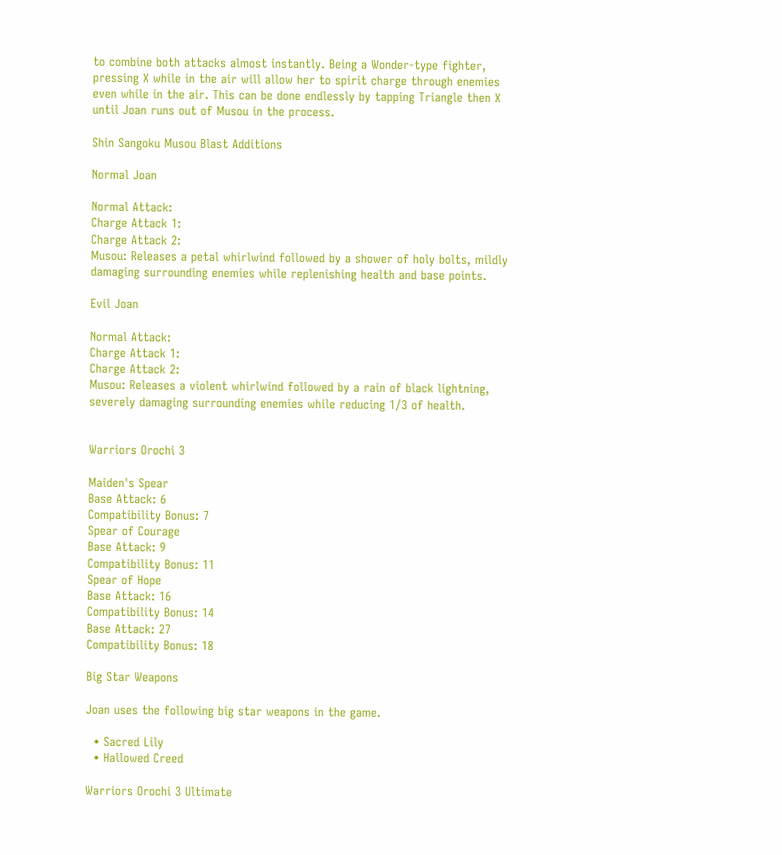to combine both attacks almost instantly. Being a Wonder-type fighter, pressing X while in the air will allow her to spirit charge through enemies even while in the air. This can be done endlessly by tapping Triangle then X until Joan runs out of Musou in the process.

Shin Sangoku Musou Blast Additions

Normal Joan

Normal Attack:
Charge Attack 1:
Charge Attack 2:
Musou: Releases a petal whirlwind followed by a shower of holy bolts, mildly damaging surrounding enemies while replenishing health and base points.

Evil Joan

Normal Attack:
Charge Attack 1:
Charge Attack 2:
Musou: Releases a violent whirlwind followed by a rain of black lightning, severely damaging surrounding enemies while reducing 1/3 of health.


Warriors Orochi 3

Maiden's Spear
Base Attack: 6
Compatibility Bonus: 7
Spear of Courage
Base Attack: 9
Compatibility Bonus: 11
Spear of Hope
Base Attack: 16
Compatibility Bonus: 14
Base Attack: 27
Compatibility Bonus: 18

Big Star Weapons

Joan uses the following big star weapons in the game.

  • Sacred Lily
  • Hallowed Creed

Warriors Orochi 3 Ultimate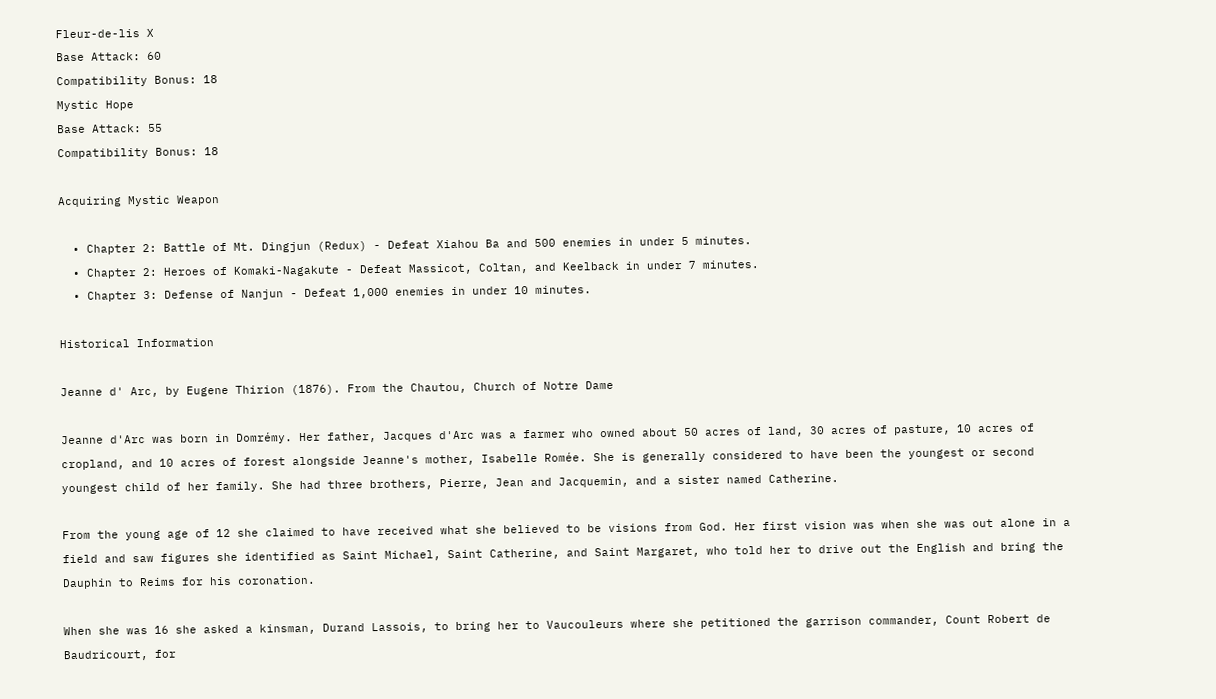Fleur-de-lis X
Base Attack: 60
Compatibility Bonus: 18
Mystic Hope
Base Attack: 55
Compatibility Bonus: 18

Acquiring Mystic Weapon

  • Chapter 2: Battle of Mt. Dingjun (Redux) - Defeat Xiahou Ba and 500 enemies in under 5 minutes.
  • Chapter 2: Heroes of Komaki-Nagakute - Defeat Massicot, Coltan, and Keelback in under 7 minutes.
  • Chapter 3: Defense of Nanjun - Defeat 1,000 enemies in under 10 minutes.

Historical Information

Jeanne d' Arc, by Eugene Thirion (1876). From the Chautou, Church of Notre Dame

Jeanne d'Arc was born in Domrémy. Her father, Jacques d'Arc was a farmer who owned about 50 acres of land, 30 acres of pasture, 10 acres of cropland, and 10 acres of forest alongside Jeanne's mother, Isabelle Romée. She is generally considered to have been the youngest or second youngest child of her family. She had three brothers, Pierre, Jean and Jacquemin, and a sister named Catherine.

From the young age of 12 she claimed to have received what she believed to be visions from God. Her first vision was when she was out alone in a field and saw figures she identified as Saint Michael, Saint Catherine, and Saint Margaret, who told her to drive out the English and bring the Dauphin to Reims for his coronation.

When she was 16 she asked a kinsman, Durand Lassois, to bring her to Vaucouleurs where she petitioned the garrison commander, Count Robert de Baudricourt, for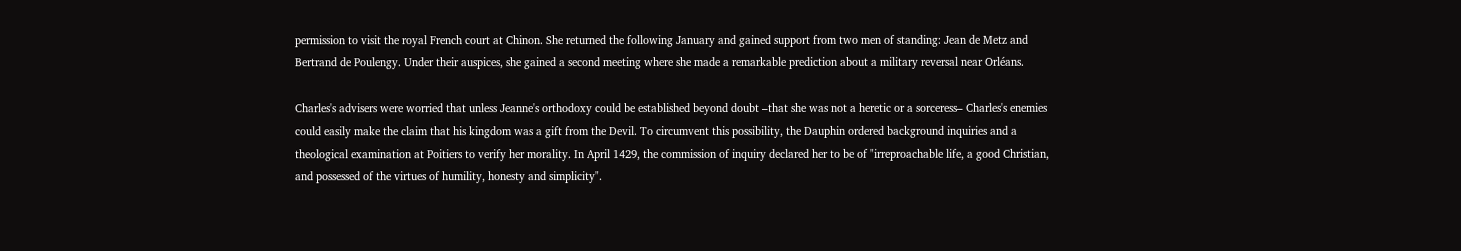permission to visit the royal French court at Chinon. She returned the following January and gained support from two men of standing: Jean de Metz and Bertrand de Poulengy. Under their auspices, she gained a second meeting where she made a remarkable prediction about a military reversal near Orléans.

Charles's advisers were worried that unless Jeanne's orthodoxy could be established beyond doubt –that she was not a heretic or a sorceress– Charles's enemies could easily make the claim that his kingdom was a gift from the Devil. To circumvent this possibility, the Dauphin ordered background inquiries and a theological examination at Poitiers to verify her morality. In April 1429, the commission of inquiry declared her to be of "irreproachable life, a good Christian, and possessed of the virtues of humility, honesty and simplicity".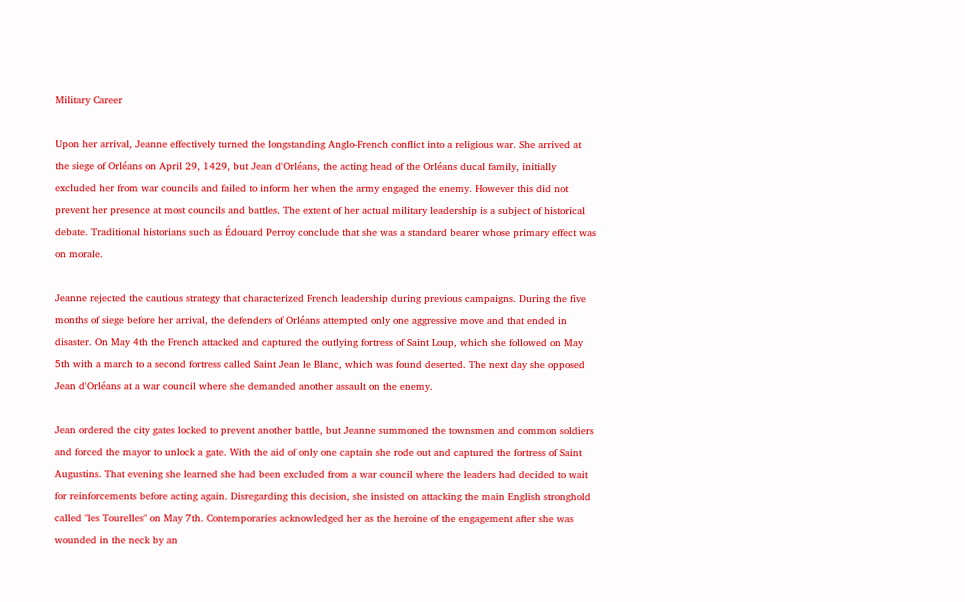Military Career

Upon her arrival, Jeanne effectively turned the longstanding Anglo-French conflict into a religious war. She arrived at the siege of Orléans on April 29, 1429, but Jean d'Orléans, the acting head of the Orléans ducal family, initially excluded her from war councils and failed to inform her when the army engaged the enemy. However this did not prevent her presence at most councils and battles. The extent of her actual military leadership is a subject of historical debate. Traditional historians such as Édouard Perroy conclude that she was a standard bearer whose primary effect was on morale.

Jeanne rejected the cautious strategy that characterized French leadership during previous campaigns. During the five months of siege before her arrival, the defenders of Orléans attempted only one aggressive move and that ended in disaster. On May 4th the French attacked and captured the outlying fortress of Saint Loup, which she followed on May 5th with a march to a second fortress called Saint Jean le Blanc, which was found deserted. The next day she opposed Jean d'Orléans at a war council where she demanded another assault on the enemy.

Jean ordered the city gates locked to prevent another battle, but Jeanne summoned the townsmen and common soldiers and forced the mayor to unlock a gate. With the aid of only one captain she rode out and captured the fortress of Saint Augustins. That evening she learned she had been excluded from a war council where the leaders had decided to wait for reinforcements before acting again. Disregarding this decision, she insisted on attacking the main English stronghold called "les Tourelles" on May 7th. Contemporaries acknowledged her as the heroine of the engagement after she was wounded in the neck by an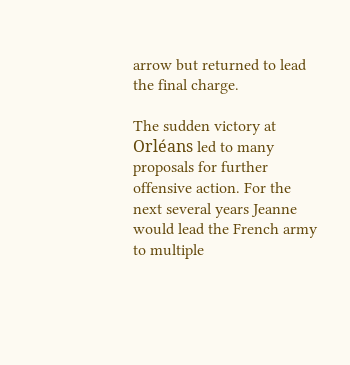arrow but returned to lead the final charge.

The sudden victory at Orléans led to many proposals for further offensive action. For the next several years Jeanne would lead the French army to multiple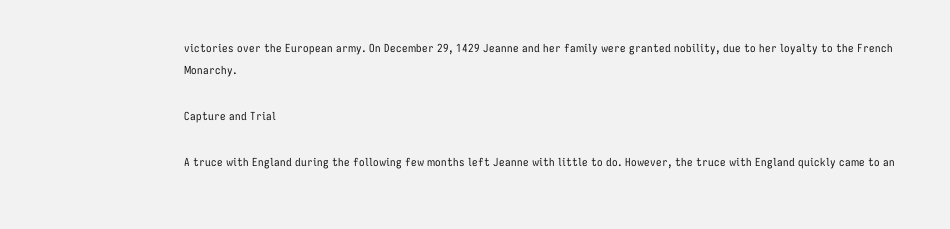victories over the European army. On December 29, 1429 Jeanne and her family were granted nobility, due to her loyalty to the French Monarchy.

Capture and Trial

A truce with England during the following few months left Jeanne with little to do. However, the truce with England quickly came to an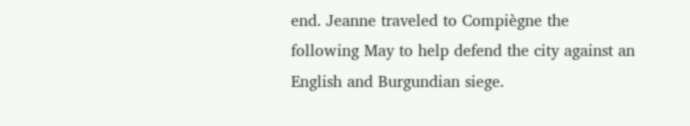end. Jeanne traveled to Compiègne the following May to help defend the city against an English and Burgundian siege.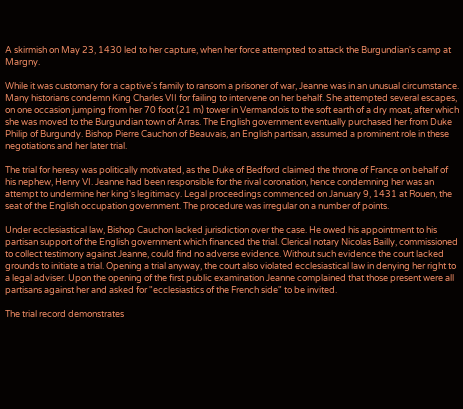A skirmish on May 23, 1430 led to her capture, when her force attempted to attack the Burgundian's camp at Margny.

While it was customary for a captive's family to ransom a prisoner of war, Jeanne was in an unusual circumstance. Many historians condemn King Charles VII for failing to intervene on her behalf. She attempted several escapes, on one occasion jumping from her 70 foot (21 m) tower in Vermandois to the soft earth of a dry moat, after which she was moved to the Burgundian town of Arras. The English government eventually purchased her from Duke Philip of Burgundy. Bishop Pierre Cauchon of Beauvais, an English partisan, assumed a prominent role in these negotiations and her later trial.

The trial for heresy was politically motivated, as the Duke of Bedford claimed the throne of France on behalf of his nephew, Henry VI. Jeanne had been responsible for the rival coronation, hence condemning her was an attempt to undermine her king's legitimacy. Legal proceedings commenced on January 9, 1431 at Rouen, the seat of the English occupation government. The procedure was irregular on a number of points.

Under ecclesiastical law, Bishop Cauchon lacked jurisdiction over the case. He owed his appointment to his partisan support of the English government which financed the trial. Clerical notary Nicolas Bailly, commissioned to collect testimony against Jeanne, could find no adverse evidence. Without such evidence the court lacked grounds to initiate a trial. Opening a trial anyway, the court also violated ecclesiastical law in denying her right to a legal adviser. Upon the opening of the first public examination Jeanne complained that those present were all partisans against her and asked for "ecclesiastics of the French side" to be invited.

The trial record demonstrates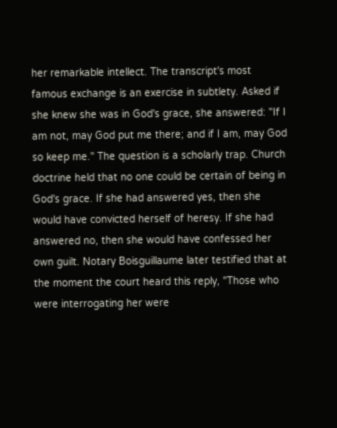her remarkable intellect. The transcript's most famous exchange is an exercise in subtlety. Asked if she knew she was in God's grace, she answered: "If I am not, may God put me there; and if I am, may God so keep me." The question is a scholarly trap. Church doctrine held that no one could be certain of being in God's grace. If she had answered yes, then she would have convicted herself of heresy. If she had answered no, then she would have confessed her own guilt. Notary Boisguillaume later testified that at the moment the court heard this reply, "Those who were interrogating her were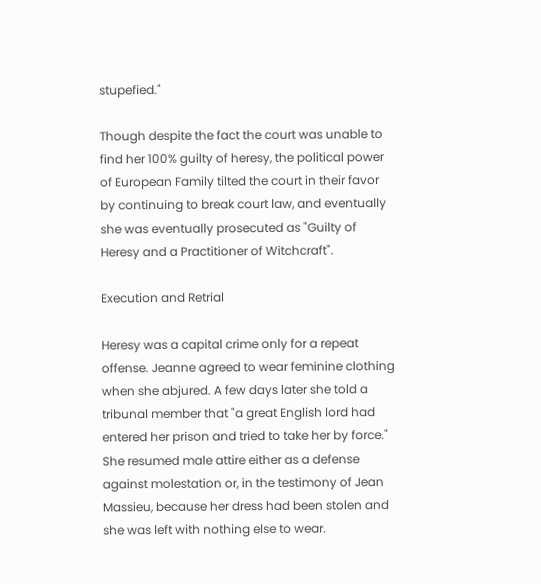stupefied."

Though despite the fact the court was unable to find her 100% guilty of heresy, the political power of European Family tilted the court in their favor by continuing to break court law, and eventually she was eventually prosecuted as "Guilty of Heresy and a Practitioner of Witchcraft".

Execution and Retrial

Heresy was a capital crime only for a repeat offense. Jeanne agreed to wear feminine clothing when she abjured. A few days later she told a tribunal member that "a great English lord had entered her prison and tried to take her by force." She resumed male attire either as a defense against molestation or, in the testimony of Jean Massieu, because her dress had been stolen and she was left with nothing else to wear.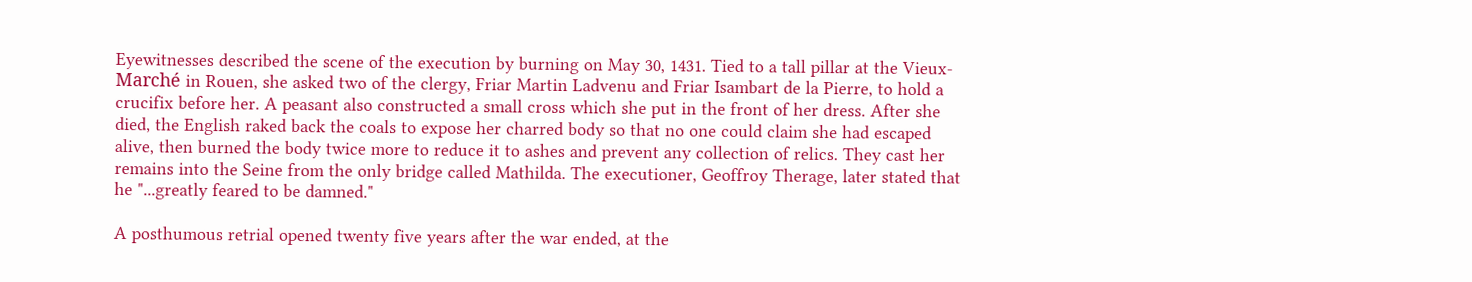Eyewitnesses described the scene of the execution by burning on May 30, 1431. Tied to a tall pillar at the Vieux-Marché in Rouen, she asked two of the clergy, Friar Martin Ladvenu and Friar Isambart de la Pierre, to hold a crucifix before her. A peasant also constructed a small cross which she put in the front of her dress. After she died, the English raked back the coals to expose her charred body so that no one could claim she had escaped alive, then burned the body twice more to reduce it to ashes and prevent any collection of relics. They cast her remains into the Seine from the only bridge called Mathilda. The executioner, Geoffroy Therage, later stated that he "...greatly feared to be damned."

A posthumous retrial opened twenty five years after the war ended, at the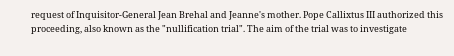request of Inquisitor-General Jean Brehal and Jeanne's mother. Pope Callixtus III authorized this proceeding, also known as the "nullification trial". The aim of the trial was to investigate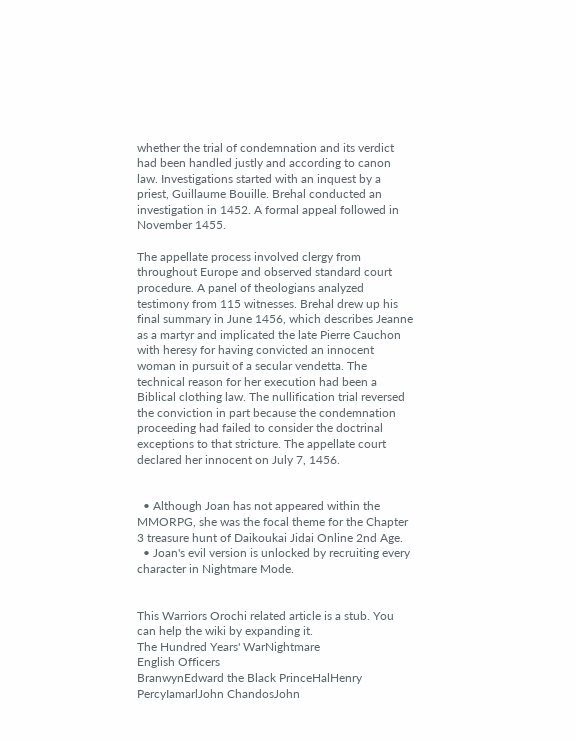whether the trial of condemnation and its verdict had been handled justly and according to canon law. Investigations started with an inquest by a priest, Guillaume Bouille. Brehal conducted an investigation in 1452. A formal appeal followed in November 1455.

The appellate process involved clergy from throughout Europe and observed standard court procedure. A panel of theologians analyzed testimony from 115 witnesses. Brehal drew up his final summary in June 1456, which describes Jeanne as a martyr and implicated the late Pierre Cauchon with heresy for having convicted an innocent woman in pursuit of a secular vendetta. The technical reason for her execution had been a Biblical clothing law. The nullification trial reversed the conviction in part because the condemnation proceeding had failed to consider the doctrinal exceptions to that stricture. The appellate court declared her innocent on July 7, 1456.


  • Although Joan has not appeared within the MMORPG, she was the focal theme for the Chapter 3 treasure hunt of Daikoukai Jidai Online 2nd Age.
  • Joan's evil version is unlocked by recruiting every character in Nightmare Mode.


This Warriors Orochi related article is a stub. You can help the wiki by expanding it.
The Hundred Years' WarNightmare
English Officers
BranwynEdward the Black PrinceHalHenry PercyIamarlJohn ChandosJohn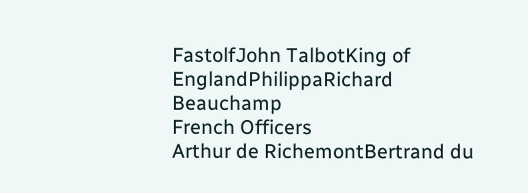FastolfJohn TalbotKing of EnglandPhilippaRichard Beauchamp
French Officers
Arthur de RichemontBertrand du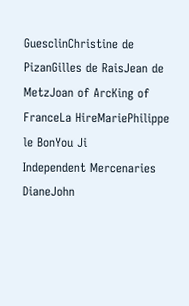GuesclinChristine de PizanGilles de RaisJean de MetzJoan of ArcKing of FranceLa HireMariePhilippe le BonYou Ji
Independent Mercenaries
DianeJohn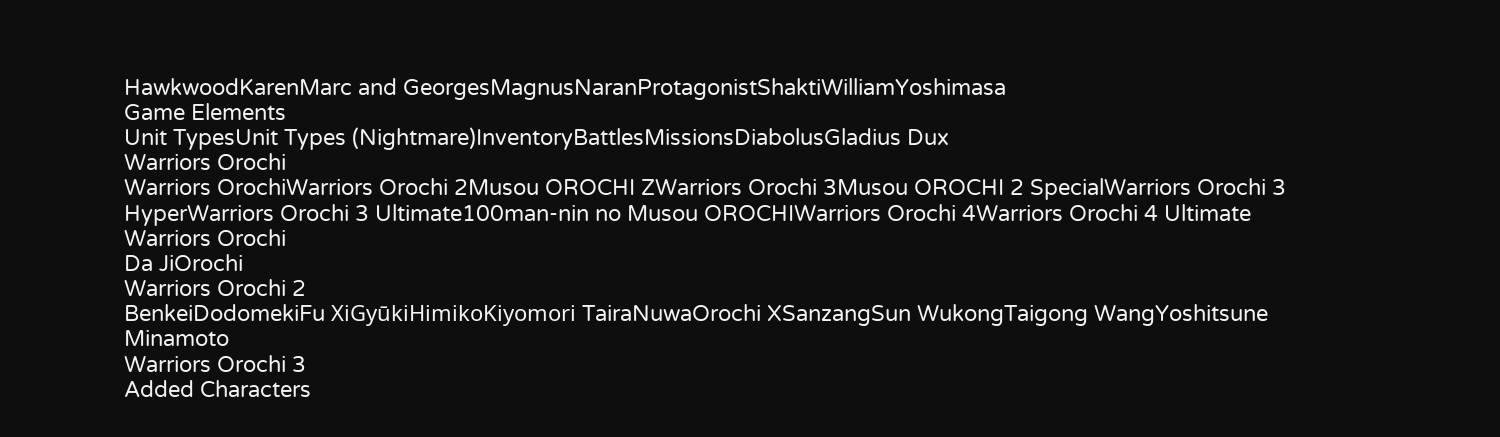HawkwoodKarenMarc and GeorgesMagnusNaranProtagonistShaktiWilliamYoshimasa
Game Elements
Unit TypesUnit Types (Nightmare)InventoryBattlesMissionsDiabolusGladius Dux
Warriors Orochi
Warriors OrochiWarriors Orochi 2Musou OROCHI ZWarriors Orochi 3Musou OROCHI 2 SpecialWarriors Orochi 3 HyperWarriors Orochi 3 Ultimate100man-nin no Musou OROCHIWarriors Orochi 4Warriors Orochi 4 Ultimate
Warriors Orochi
Da JiOrochi
Warriors Orochi 2
BenkeiDodomekiFu XiGyūkiHimikoKiyomori TairaNuwaOrochi XSanzangSun WukongTaigong WangYoshitsune Minamoto
Warriors Orochi 3
Added Characters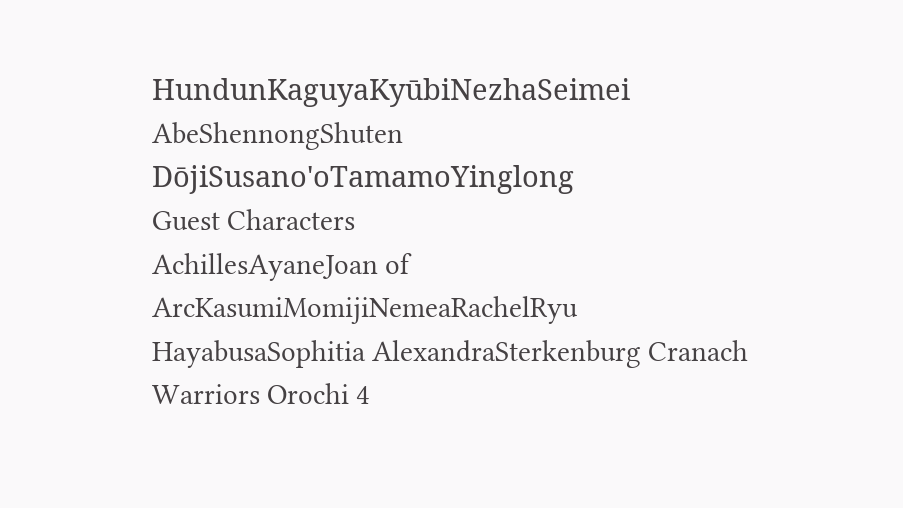HundunKaguyaKyūbiNezhaSeimei AbeShennongShuten DōjiSusano'oTamamoYinglong
Guest Characters
AchillesAyaneJoan of ArcKasumiMomijiNemeaRachelRyu HayabusaSophitia AlexandraSterkenburg Cranach
Warriors Orochi 4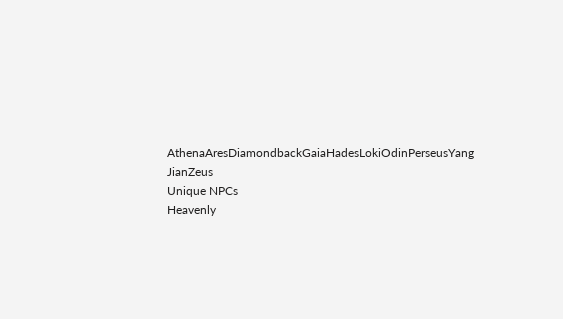AthenaAresDiamondbackGaiaHadesLokiOdinPerseusYang JianZeus
Unique NPCs
Heavenly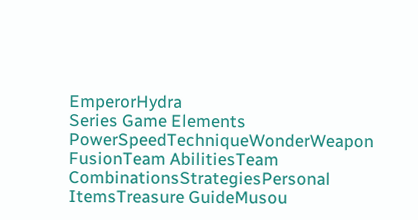EmperorHydra
Series Game Elements
PowerSpeedTechniqueWonderWeapon FusionTeam AbilitiesTeam CombinationsStrategiesPersonal ItemsTreasure GuideMusou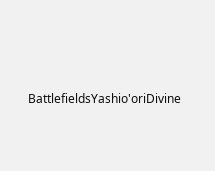BattlefieldsYashio'oriDivine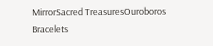MirrorSacred TreasuresOuroboros Bracelets